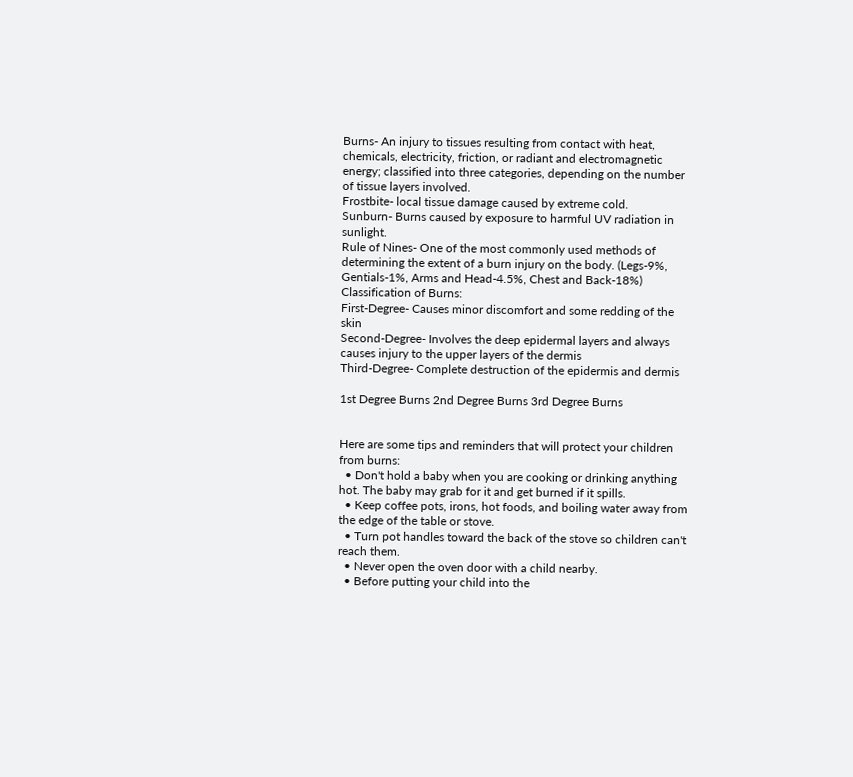Burns- An injury to tissues resulting from contact with heat, chemicals, electricity, friction, or radiant and electromagnetic energy; classified into three categories, depending on the number of tissue layers involved.
Frostbite- local tissue damage caused by extreme cold.
Sunburn- Burns caused by exposure to harmful UV radiation in sunlight.
Rule of Nines- One of the most commonly used methods of determining the extent of a burn injury on the body. (Legs-9%, Gentials-1%, Arms and Head-4.5%, Chest and Back-18%)
Classification of Burns:
First-Degree- Causes minor discomfort and some redding of the skin
Second-Degree- Involves the deep epidermal layers and always causes injury to the upper layers of the dermis
Third-Degree- Complete destruction of the epidermis and dermis

1st Degree Burns 2nd Degree Burns 3rd Degree Burns


Here are some tips and reminders that will protect your children from burns:
  • Don't hold a baby when you are cooking or drinking anything hot. The baby may grab for it and get burned if it spills.
  • Keep coffee pots, irons, hot foods, and boiling water away from the edge of the table or stove.
  • Turn pot handles toward the back of the stove so children can't reach them.
  • Never open the oven door with a child nearby.
  • Before putting your child into the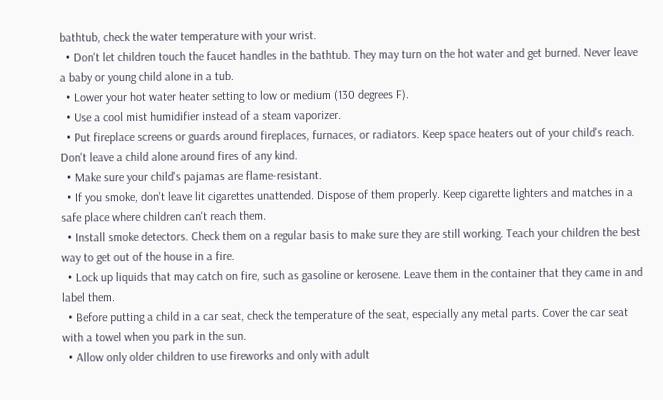bathtub, check the water temperature with your wrist.
  • Don't let children touch the faucet handles in the bathtub. They may turn on the hot water and get burned. Never leave a baby or young child alone in a tub.
  • Lower your hot water heater setting to low or medium (130 degrees F).
  • Use a cool mist humidifier instead of a steam vaporizer.
  • Put fireplace screens or guards around fireplaces, furnaces, or radiators. Keep space heaters out of your child's reach. Don't leave a child alone around fires of any kind.
  • Make sure your child's pajamas are flame-resistant.
  • If you smoke, don't leave lit cigarettes unattended. Dispose of them properly. Keep cigarette lighters and matches in a safe place where children can't reach them.
  • Install smoke detectors. Check them on a regular basis to make sure they are still working. Teach your children the best way to get out of the house in a fire.
  • Lock up liquids that may catch on fire, such as gasoline or kerosene. Leave them in the container that they came in and label them.
  • Before putting a child in a car seat, check the temperature of the seat, especially any metal parts. Cover the car seat with a towel when you park in the sun.
  • Allow only older children to use fireworks and only with adult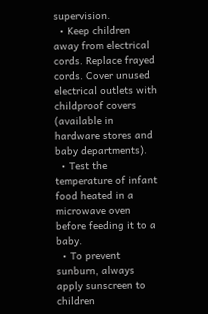supervision.
  • Keep children away from electrical cords. Replace frayed cords. Cover unused electrical outlets with childproof covers (available in hardware stores and baby departments).
  • Test the temperature of infant food heated in a microwave oven before feeding it to a baby.
  • To prevent sunburn, always apply sunscreen to children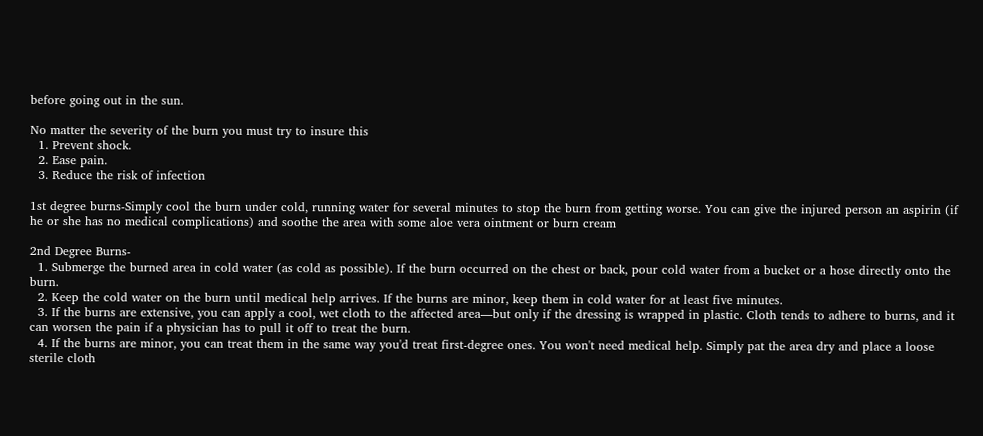before going out in the sun.

No matter the severity of the burn you must try to insure this
  1. Prevent shock.
  2. Ease pain.
  3. Reduce the risk of infection

1st degree burns-Simply cool the burn under cold, running water for several minutes to stop the burn from getting worse. You can give the injured person an aspirin (if he or she has no medical complications) and soothe the area with some aloe vera ointment or burn cream

2nd Degree Burns-
  1. Submerge the burned area in cold water (as cold as possible). If the burn occurred on the chest or back, pour cold water from a bucket or a hose directly onto the burn.
  2. Keep the cold water on the burn until medical help arrives. If the burns are minor, keep them in cold water for at least five minutes.
  3. If the burns are extensive, you can apply a cool, wet cloth to the affected area—but only if the dressing is wrapped in plastic. Cloth tends to adhere to burns, and it can worsen the pain if a physician has to pull it off to treat the burn.
  4. If the burns are minor, you can treat them in the same way you'd treat first-degree ones. You won't need medical help. Simply pat the area dry and place a loose sterile cloth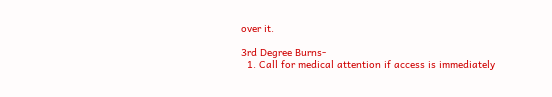over it.

3rd Degree Burns-
  1. Call for medical attention if access is immediately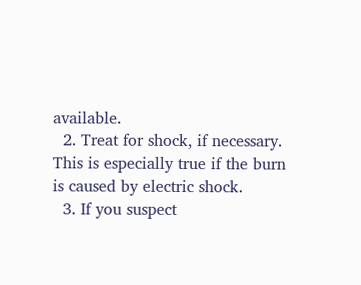available.
  2. Treat for shock, if necessary. This is especially true if the burn is caused by electric shock.
  3. If you suspect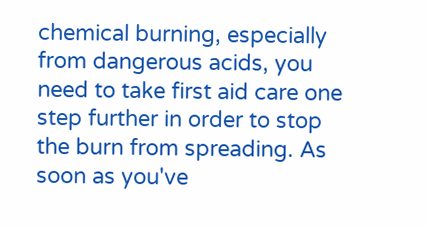chemical burning, especially from dangerous acids, you need to take first aid care one step further in order to stop the burn from spreading. As soon as you've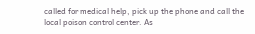called for medical help, pick up the phone and call the local poison control center. As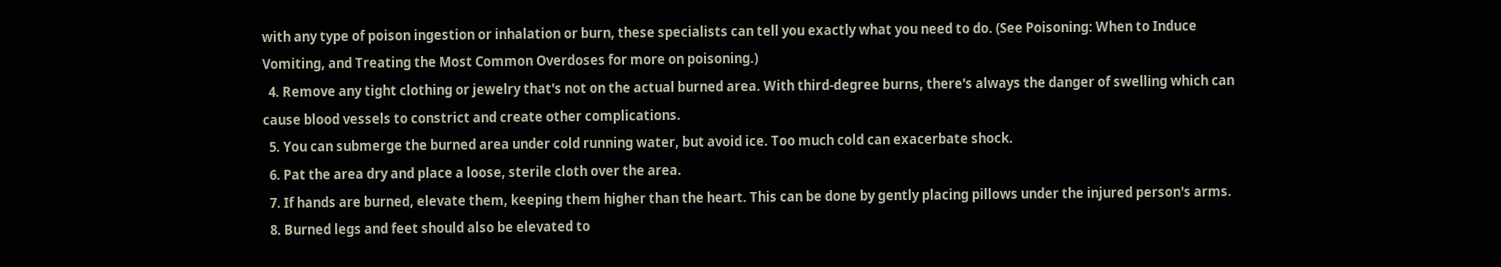with any type of poison ingestion or inhalation or burn, these specialists can tell you exactly what you need to do. (See Poisoning: When to Induce Vomiting, and Treating the Most Common Overdoses for more on poisoning.)
  4. Remove any tight clothing or jewelry that's not on the actual burned area. With third-degree burns, there's always the danger of swelling which can cause blood vessels to constrict and create other complications.
  5. You can submerge the burned area under cold running water, but avoid ice. Too much cold can exacerbate shock.
  6. Pat the area dry and place a loose, sterile cloth over the area.
  7. If hands are burned, elevate them, keeping them higher than the heart. This can be done by gently placing pillows under the injured person's arms.
  8. Burned legs and feet should also be elevated to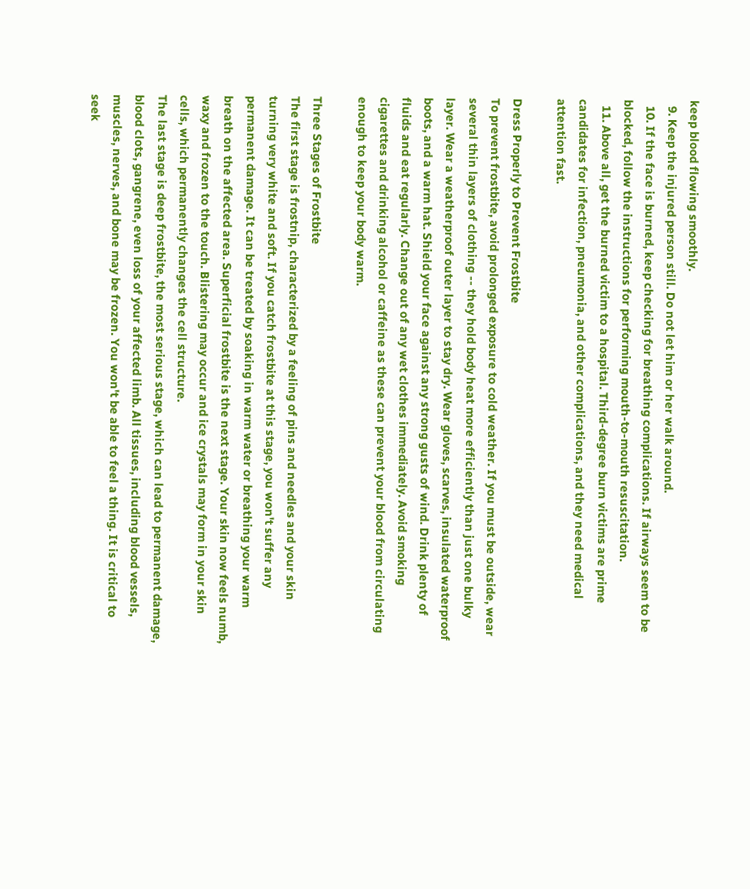keep blood flowing smoothly.
  9. Keep the injured person still. Do not let him or her walk around.
  10. If the face is burned, keep checking for breathing complications. If airways seem to be blocked, follow the instructions for performing mouth-to-mouth resuscitation.
  11. Above all, get the burned victim to a hospital. Third-degree burn victims are prime candidates for infection, pneumonia, and other complications, and they need medical attention fast.

Dress Properly to Prevent Frostbite
To prevent frostbite, avoid prolonged exposure to cold weather. If you must be outside, wear several thin layers of clothing -- they hold body heat more efficiently than just one bulky layer. Wear a weatherproof outer layer to stay dry. Wear gloves, scarves, insulated waterproof boots, and a warm hat. Shield your face against any strong gusts of wind. Drink plenty of fluids and eat regularly. Change out of any wet clothes immediately. Avoid smoking cigarettes and drinking alcohol or caffeine as these can prevent your blood from circulating enough to keep your body warm.

Three Stages of Frostbite
The first stage is frostnip, characterized by a feeling of pins and needles and your skin turning very white and soft. If you catch frostbite at this stage, you won't suffer any permanent damage. It can be treated by soaking in warm water or breathing your warm breath on the affected area. Superficial frostbite is the next stage. Your skin now feels numb, waxy and frozen to the touch. Blistering may occur and ice crystals may form in your skin cells, which permanently changes the cell structure.
The last stage is deep frostbite, the most serious stage, which can lead to permanent damage, blood clots, gangrene, even loss of your affected limb. All tissues, including blood vessels, muscles, nerves, and bone may be frozen. You won't be able to feel a thing. It is critical to seek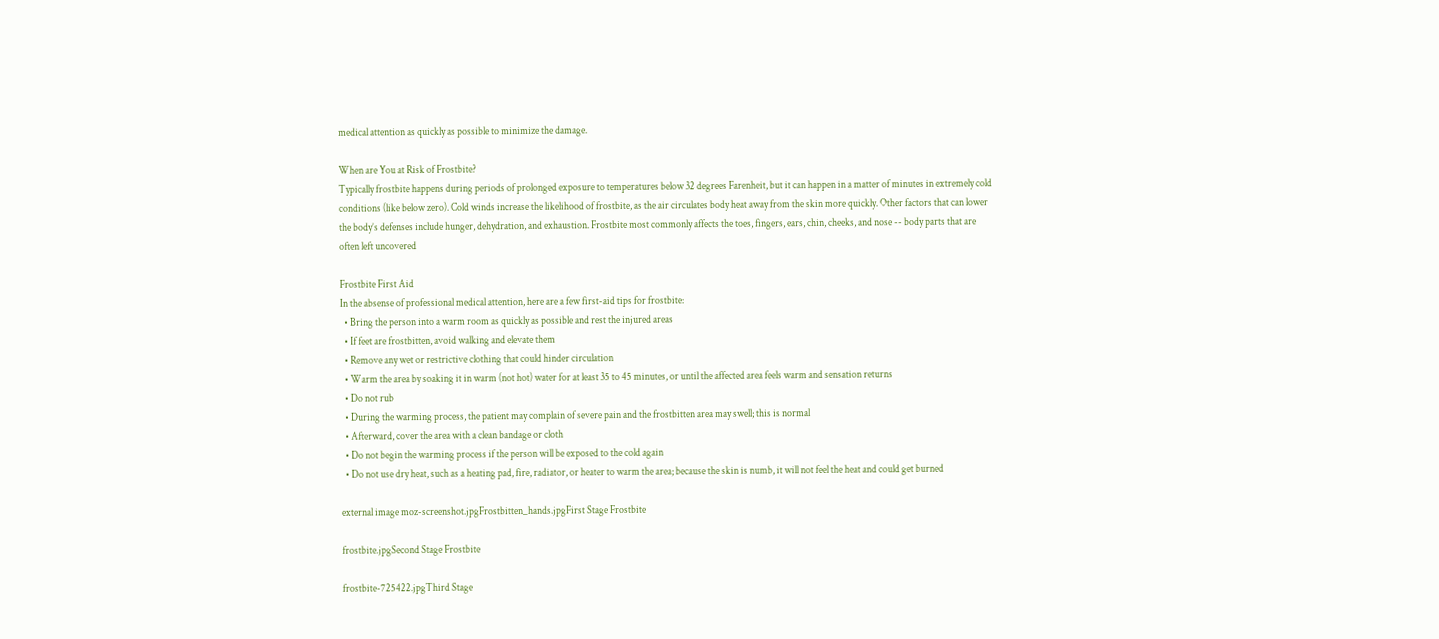medical attention as quickly as possible to minimize the damage.

When are You at Risk of Frostbite?
Typically frostbite happens during periods of prolonged exposure to temperatures below 32 degrees Farenheit, but it can happen in a matter of minutes in extremely cold conditions (like below zero). Cold winds increase the likelihood of frostbite, as the air circulates body heat away from the skin more quickly. Other factors that can lower the body’s defenses include hunger, dehydration, and exhaustion. Frostbite most commonly affects the toes, fingers, ears, chin, cheeks, and nose -- body parts that are often left uncovered

Frostbite First Aid
In the absense of professional medical attention, here are a few first-aid tips for frostbite:
  • Bring the person into a warm room as quickly as possible and rest the injured areas
  • If feet are frostbitten, avoid walking and elevate them
  • Remove any wet or restrictive clothing that could hinder circulation
  • Warm the area by soaking it in warm (not hot) water for at least 35 to 45 minutes, or until the affected area feels warm and sensation returns
  • Do not rub
  • During the warming process, the patient may complain of severe pain and the frostbitten area may swell; this is normal
  • Afterward, cover the area with a clean bandage or cloth
  • Do not begin the warming process if the person will be exposed to the cold again
  • Do not use dry heat, such as a heating pad, fire, radiator, or heater to warm the area; because the skin is numb, it will not feel the heat and could get burned

external image moz-screenshot.jpgFrostbitten_hands.jpgFirst Stage Frostbite

frostbite.jpgSecond Stage Frostbite

frostbite-725422.jpgThird Stage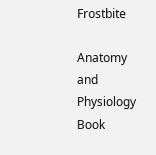Frostbite

Anatomy and Physiology Book